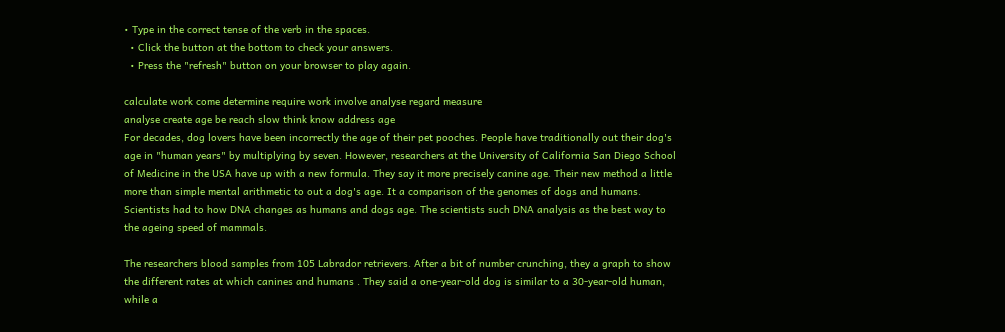• Type in the correct tense of the verb in the spaces.
  • Click the button at the bottom to check your answers.
  • Press the "refresh" button on your browser to play again.

calculate work come determine require work involve analyse regard measure
analyse create age be reach slow think know address age
For decades, dog lovers have been incorrectly the age of their pet pooches. People have traditionally out their dog's age in "human years" by multiplying by seven. However, researchers at the University of California San Diego School of Medicine in the USA have up with a new formula. They say it more precisely canine age. Their new method a little more than simple mental arithmetic to out a dog's age. It a comparison of the genomes of dogs and humans. Scientists had to how DNA changes as humans and dogs age. The scientists such DNA analysis as the best way to the ageing speed of mammals.

The researchers blood samples from 105 Labrador retrievers. After a bit of number crunching, they a graph to show the different rates at which canines and humans . They said a one-year-old dog is similar to a 30-year-old human, while a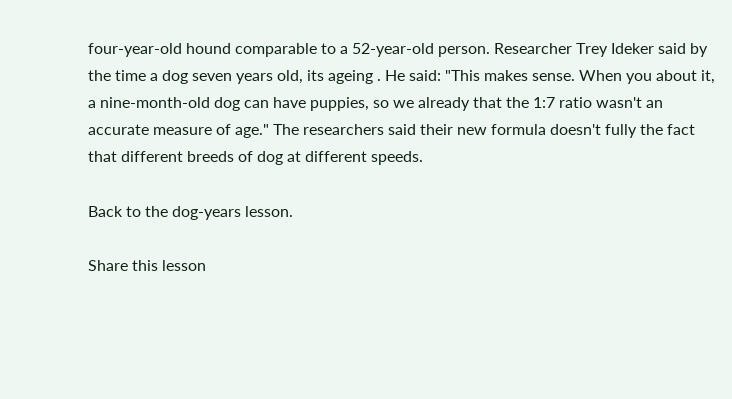four-year-old hound comparable to a 52-year-old person. Researcher Trey Ideker said by the time a dog seven years old, its ageing . He said: "This makes sense. When you about it, a nine-month-old dog can have puppies, so we already that the 1:7 ratio wasn't an accurate measure of age." The researchers said their new formula doesn't fully the fact that different breeds of dog at different speeds.

Back to the dog-years lesson.

Share this lesson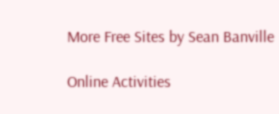More Free Sites by Sean Banville

Online Activities